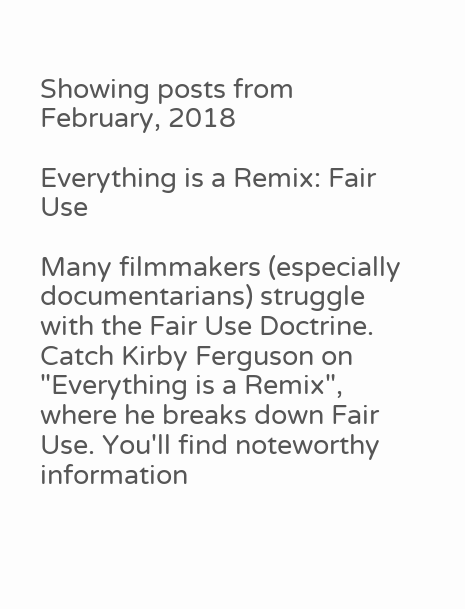Showing posts from February, 2018

Everything is a Remix: Fair Use

Many filmmakers (especially documentarians) struggle with the Fair Use Doctrine. Catch Kirby Ferguson on "Everything is a Remix", where he breaks down Fair Use. You'll find noteworthy information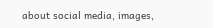about social media, images,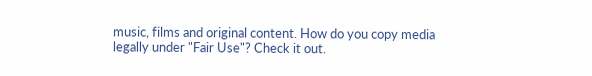music, films and original content. How do you copy media legally under "Fair Use"? Check it out.